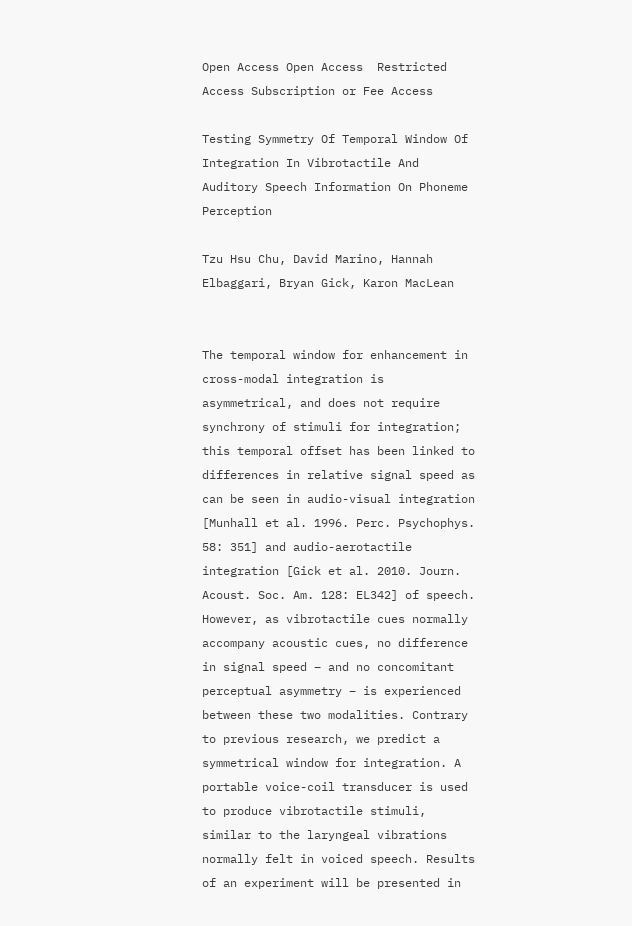Open Access Open Access  Restricted Access Subscription or Fee Access

Testing Symmetry Of Temporal Window Of Integration In Vibrotactile And Auditory Speech Information On Phoneme Perception

Tzu Hsu Chu, David Marino, Hannah Elbaggari, Bryan Gick, Karon MacLean


The temporal window for enhancement in cross-modal integration is asymmetrical, and does not require synchrony of stimuli for integration; this temporal offset has been linked to differences in relative signal speed as can be seen in audio-visual integration [Munhall et al. 1996. Perc. Psychophys. 58: 351] and audio-aerotactile integration [Gick et al. 2010. Journ. Acoust. Soc. Am. 128: EL342] of speech. However, as vibrotactile cues normally accompany acoustic cues, no difference in signal speed – and no concomitant perceptual asymmetry – is experienced between these two modalities. Contrary to previous research, we predict a symmetrical window for integration. A portable voice-coil transducer is used to produce vibrotactile stimuli, similar to the laryngeal vibrations normally felt in voiced speech. Results of an experiment will be presented in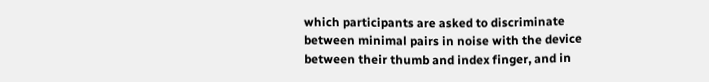which participants are asked to discriminate between minimal pairs in noise with the device between their thumb and index finger, and in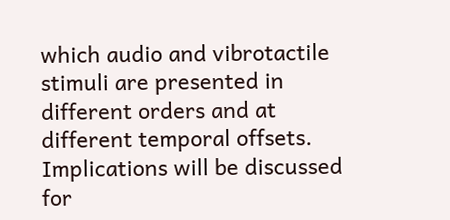which audio and vibrotactile stimuli are presented in different orders and at different temporal offsets. Implications will be discussed for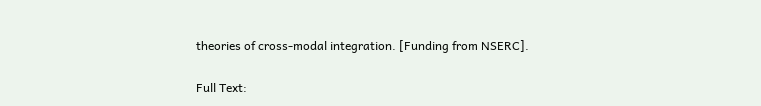theories of cross-modal integration. [Funding from NSERC].

Full Text: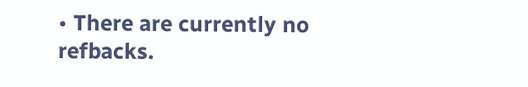• There are currently no refbacks.